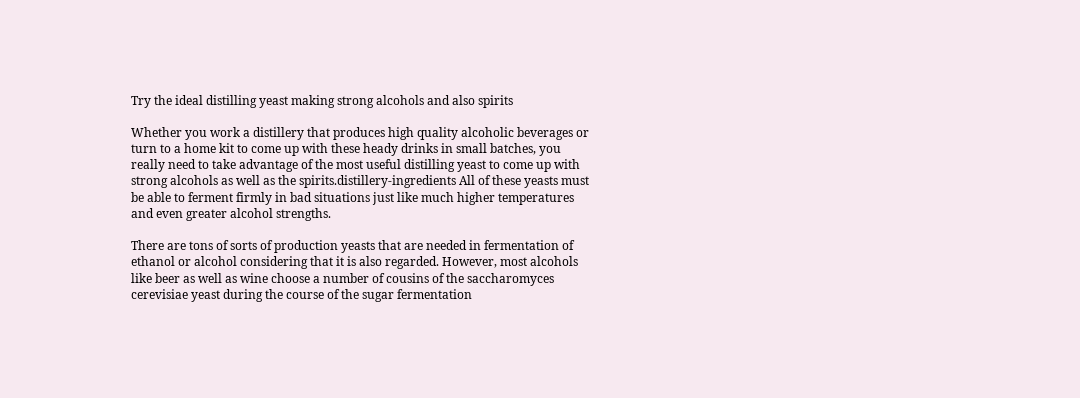Try the ideal distilling yeast making strong alcohols and also spirits

Whether you work a distillery that produces high quality alcoholic beverages or turn to a home kit to come up with these heady drinks in small batches, you really need to take advantage of the most useful distilling yeast to come up with strong alcohols as well as the spirits.distillery-ingredients All of these yeasts must be able to ferment firmly in bad situations just like much higher temperatures and even greater alcohol strengths.

There are tons of sorts of production yeasts that are needed in fermentation of ethanol or alcohol considering that it is also regarded. However, most alcohols like beer as well as wine choose a number of cousins of the saccharomyces cerevisiae yeast during the course of the sugar fermentation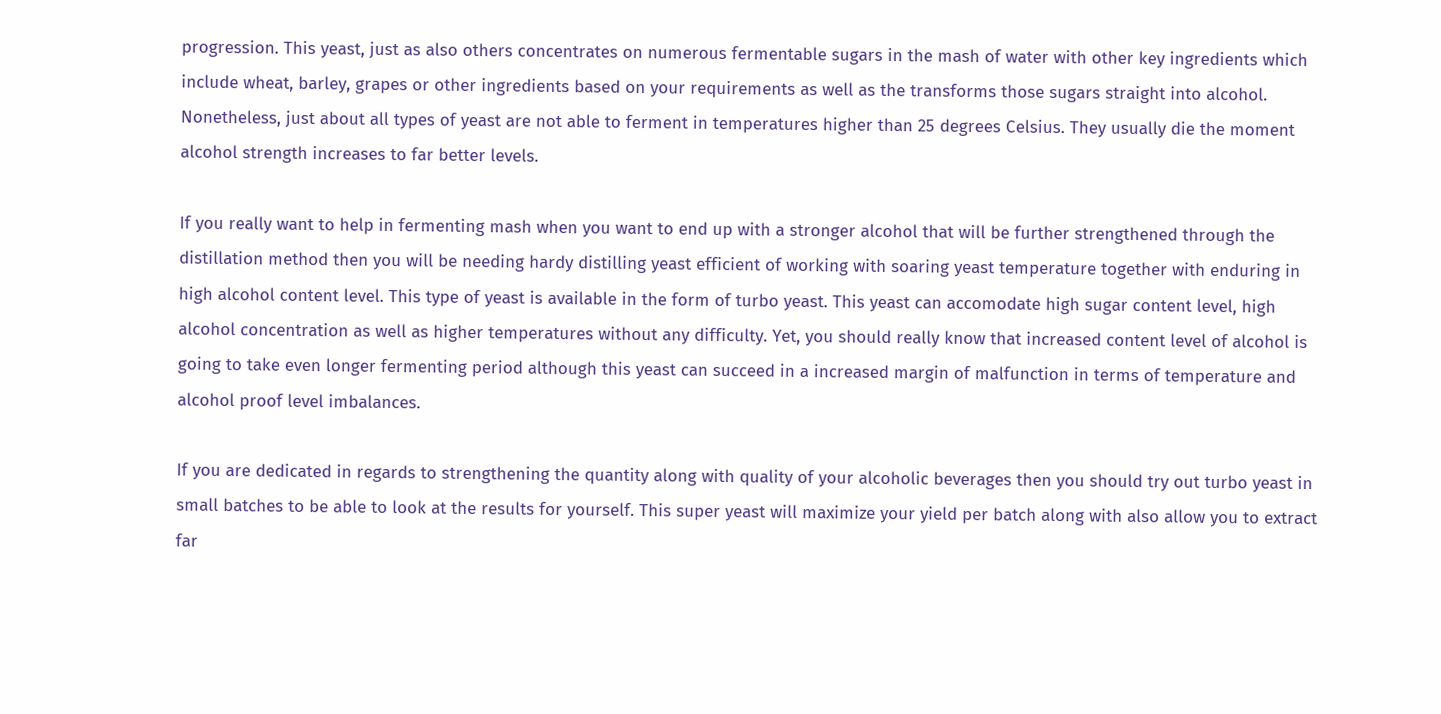progression. This yeast, just as also others concentrates on numerous fermentable sugars in the mash of water with other key ingredients which include wheat, barley, grapes or other ingredients based on your requirements as well as the transforms those sugars straight into alcohol. Nonetheless, just about all types of yeast are not able to ferment in temperatures higher than 25 degrees Celsius. They usually die the moment alcohol strength increases to far better levels.

If you really want to help in fermenting mash when you want to end up with a stronger alcohol that will be further strengthened through the distillation method then you will be needing hardy distilling yeast efficient of working with soaring yeast temperature together with enduring in high alcohol content level. This type of yeast is available in the form of turbo yeast. This yeast can accomodate high sugar content level, high alcohol concentration as well as higher temperatures without any difficulty. Yet, you should really know that increased content level of alcohol is going to take even longer fermenting period although this yeast can succeed in a increased margin of malfunction in terms of temperature and alcohol proof level imbalances.

If you are dedicated in regards to strengthening the quantity along with quality of your alcoholic beverages then you should try out turbo yeast in small batches to be able to look at the results for yourself. This super yeast will maximize your yield per batch along with also allow you to extract far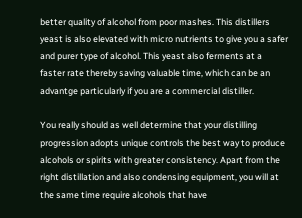better quality of alcohol from poor mashes. This distillers yeast is also elevated with micro nutrients to give you a safer and purer type of alcohol. This yeast also ferments at a faster rate thereby saving valuable time, which can be an advantge particularly if you are a commercial distiller.

You really should as well determine that your distilling progression adopts unique controls the best way to produce alcohols or spirits with greater consistency. Apart from the right distillation and also condensing equipment, you will at the same time require alcohols that have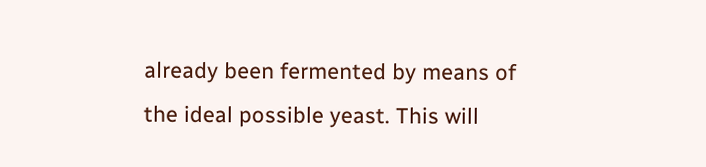already been fermented by means of the ideal possible yeast. This will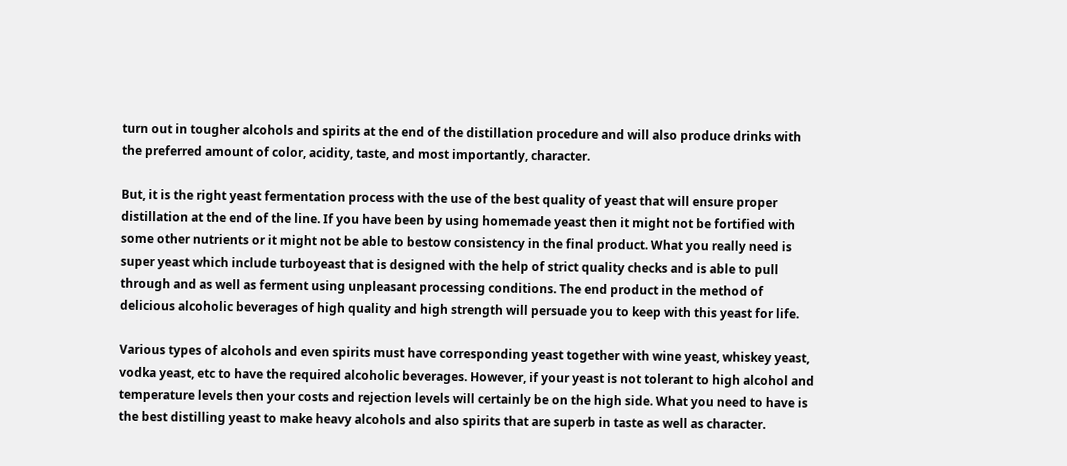turn out in tougher alcohols and spirits at the end of the distillation procedure and will also produce drinks with the preferred amount of color, acidity, taste, and most importantly, character.

But, it is the right yeast fermentation process with the use of the best quality of yeast that will ensure proper distillation at the end of the line. If you have been by using homemade yeast then it might not be fortified with some other nutrients or it might not be able to bestow consistency in the final product. What you really need is super yeast which include turboyeast that is designed with the help of strict quality checks and is able to pull through and as well as ferment using unpleasant processing conditions. The end product in the method of delicious alcoholic beverages of high quality and high strength will persuade you to keep with this yeast for life.

Various types of alcohols and even spirits must have corresponding yeast together with wine yeast, whiskey yeast, vodka yeast, etc to have the required alcoholic beverages. However, if your yeast is not tolerant to high alcohol and temperature levels then your costs and rejection levels will certainly be on the high side. What you need to have is the best distilling yeast to make heavy alcohols and also spirits that are superb in taste as well as character.